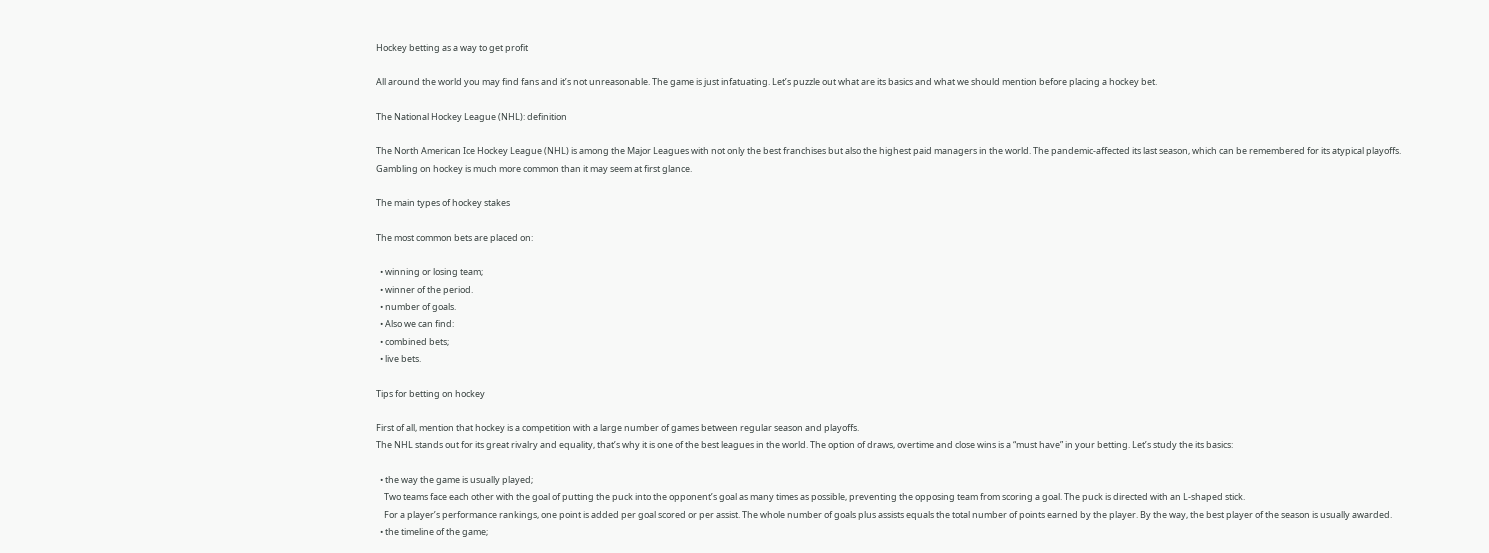Hockey betting as a way to get profit

All around the world you may find fans and it’s not unreasonable. The game is just infatuating. Let’s puzzle out what are its basics and what we should mention before placing a hockey bet.

The National Hockey League (NHL): definition

The North American Ice Hockey League (NHL) is among the Major Leagues with not only the best franchises but also the highest paid managers in the world. The pandemic-affected its last season, which can be remembered for its atypical playoffs.
Gambling on hockey is much more common than it may seem at first glance.

The main types of hockey stakes

The most common bets are placed on:

  • winning or losing team;
  • winner of the period.
  • number of goals.
  • Also we can find:
  • combined bets;
  • live bets.

Tips for betting on hockey

First of all, mention that hockey is a competition with a large number of games between regular season and playoffs.
The NHL stands out for its great rivalry and equality, that’s why it is one of the best leagues in the world. The option of draws, overtime and close wins is a “must have” in your betting. Let’s study the its basics:

  • the way the game is usually played;
    Two teams face each other with the goal of putting the puck into the opponent’s goal as many times as possible, preventing the opposing team from scoring a goal. The puck is directed with an L-shaped stick.
    For a player’s performance rankings, one point is added per goal scored or per assist. The whole number of goals plus assists equals the total number of points earned by the player. By the way, the best player of the season is usually awarded.
  • the timeline of the game;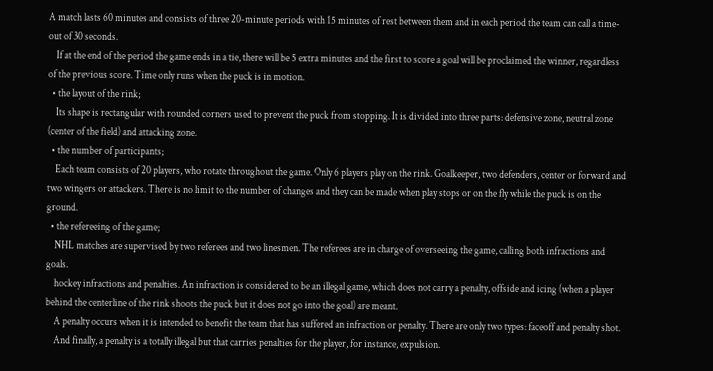A match lasts 60 minutes and consists of three 20-minute periods with 15 minutes of rest between them and in each period the team can call a time-out of 30 seconds.
    If at the end of the period the game ends in a tie, there will be 5 extra minutes and the first to score a goal will be proclaimed the winner, regardless of the previous score. Time only runs when the puck is in motion.
  • the layout of the rink;
    Its shape is rectangular with rounded corners used to prevent the puck from stopping. It is divided into three parts: defensive zone, neutral zone (center of the field) and attacking zone.
  • the number of participants;
    Each team consists of 20 players, who rotate throughout the game. Only 6 players play on the rink. Goalkeeper, two defenders, center or forward and two wingers or attackers. There is no limit to the number of changes and they can be made when play stops or on the fly while the puck is on the ground.
  • the refereeing of the game;
    NHL matches are supervised by two referees and two linesmen. The referees are in charge of overseeing the game, calling both infractions and goals.
    hockey infractions and penalties. An infraction is considered to be an illegal game, which does not carry a penalty, offside and icing (when a player behind the centerline of the rink shoots the puck but it does not go into the goal) are meant.
    A penalty occurs when it is intended to benefit the team that has suffered an infraction or penalty. There are only two types: faceoff and penalty shot.
    And finally, a penalty is a totally illegal but that carries penalties for the player, for instance, expulsion.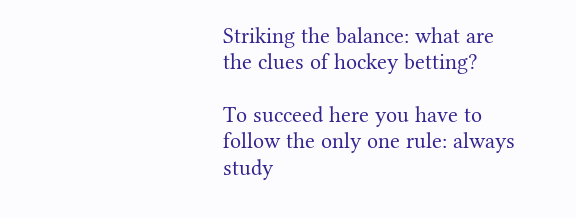Striking the balance: what are the clues of hockey betting?

To succeed here you have to follow the only one rule: always study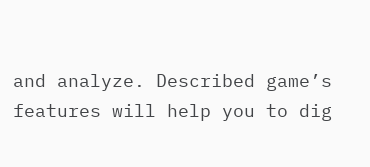and analyze. Described game’s features will help you to dig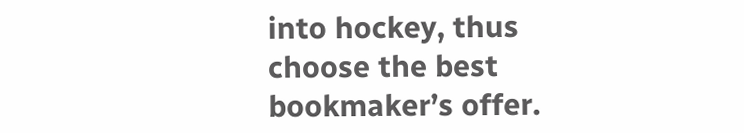into hockey, thus choose the best bookmaker’s offer.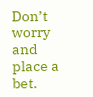Don’t worry and place a bet.